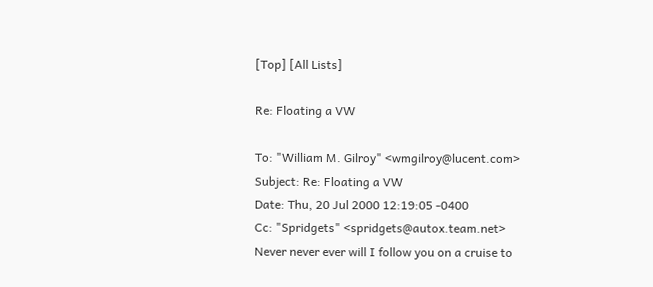[Top] [All Lists]

Re: Floating a VW

To: "William M. Gilroy" <wmgilroy@lucent.com>
Subject: Re: Floating a VW
Date: Thu, 20 Jul 2000 12:19:05 -0400
Cc: "Spridgets" <spridgets@autox.team.net>
Never never ever will I follow you on a cruise to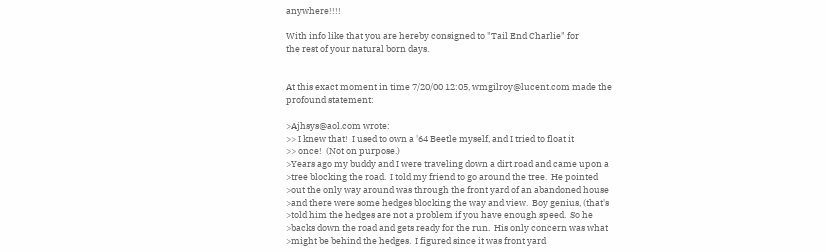anywhere!!!!

With info like that you are hereby consigned to "Tail End Charlie" for
the rest of your natural born days.


At this exact moment in time 7/20/00 12:05, wmgilroy@lucent.com made the
profound statement:

>Ajhsys@aol.com wrote:
>> I knew that!  I used to own a '64 Beetle myself, and I tried to float it
>> once!  (Not on purpose.)
>Years ago my buddy and I were traveling down a dirt road and came upon a
>tree blocking the road.  I told my friend to go around the tree.  He pointed
>out the only way around was through the front yard of an abandoned house
>and there were some hedges blocking the way and view.  Boy genius, (that's
>told him the hedges are not a problem if you have enough speed.  So he
>backs down the road and gets ready for the run.  His only concern was what
>might be behind the hedges.  I figured since it was front yard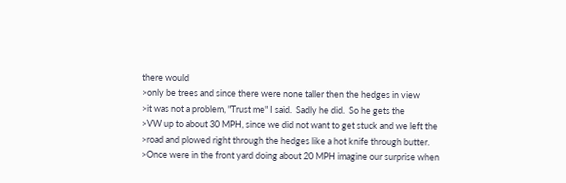there would
>only be trees and since there were none taller then the hedges in view
>it was not a problem, "Trust me" I said.  Sadly he did.  So he gets the
>VW up to about 30 MPH, since we did not want to get stuck and we left the
>road and plowed right through the hedges like a hot knife through butter.
>Once were in the front yard doing about 20 MPH imagine our surprise when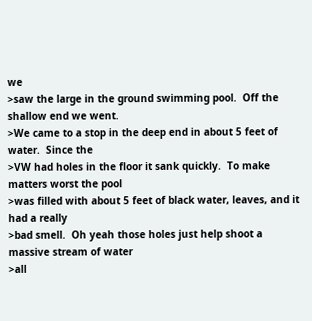we
>saw the large in the ground swimming pool.  Off the shallow end we went.
>We came to a stop in the deep end in about 5 feet of water.  Since the
>VW had holes in the floor it sank quickly.  To make matters worst the pool
>was filled with about 5 feet of black water, leaves, and it had a really
>bad smell.  Oh yeah those holes just help shoot a massive stream of water
>all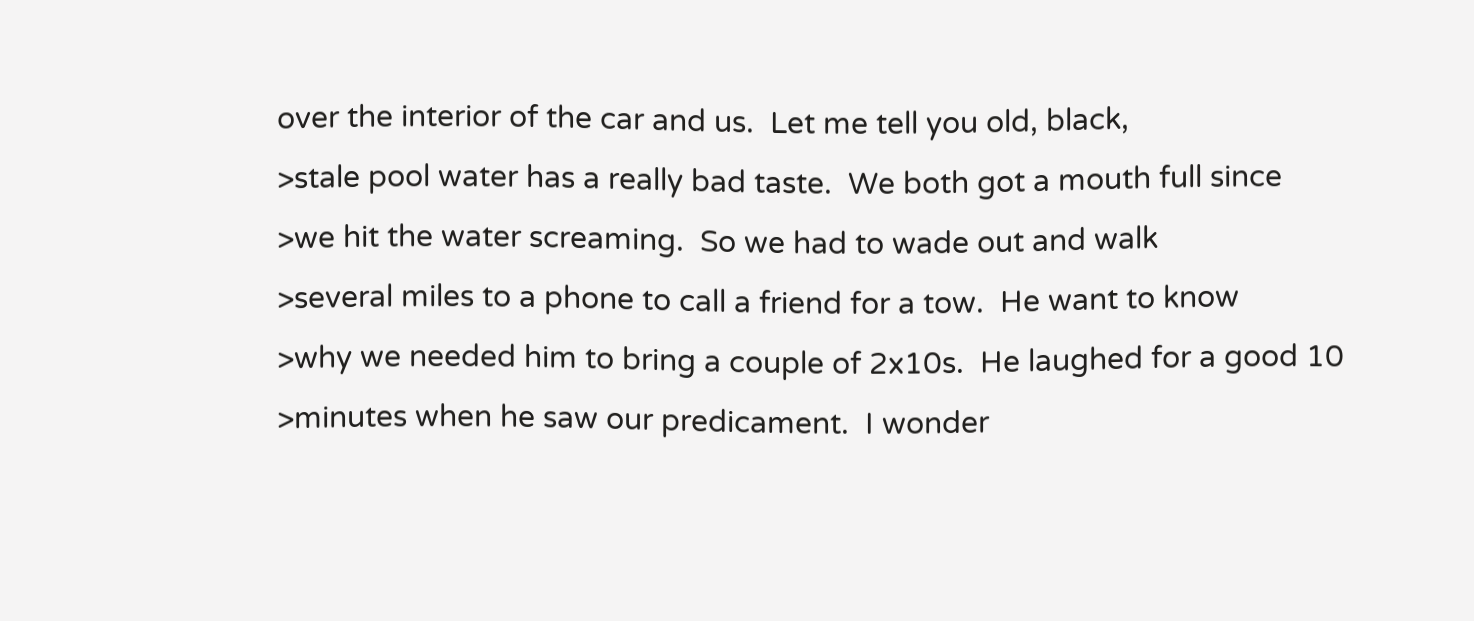over the interior of the car and us.  Let me tell you old, black,
>stale pool water has a really bad taste.  We both got a mouth full since
>we hit the water screaming.  So we had to wade out and walk
>several miles to a phone to call a friend for a tow.  He want to know
>why we needed him to bring a couple of 2x10s.  He laughed for a good 10
>minutes when he saw our predicament.  I wonder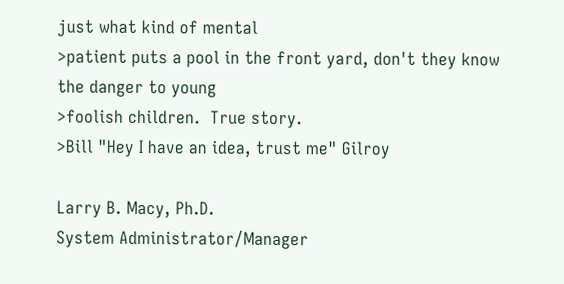just what kind of mental
>patient puts a pool in the front yard, don't they know the danger to young
>foolish children.  True story.
>Bill "Hey I have an idea, trust me" Gilroy

Larry B. Macy, Ph.D.
System Administrator/Manager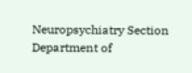Neuropsychiatry Section
Department of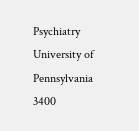Psychiatry
University of Pennsylvania
3400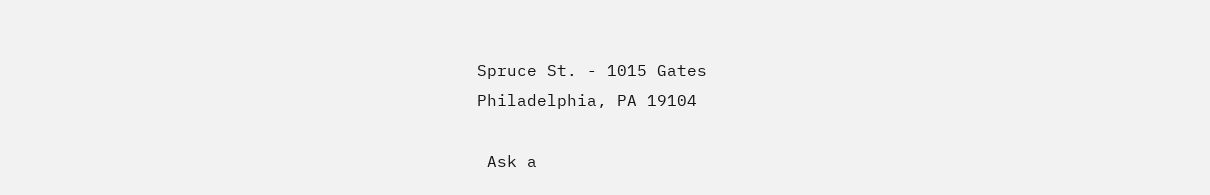Spruce St. - 1015 Gates
Philadelphia, PA 19104

 Ask a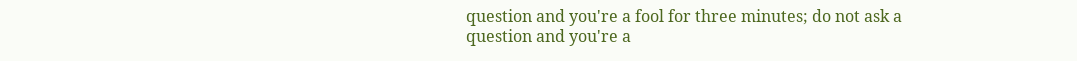question and you're a fool for three minutes; do not ask a
question and you're a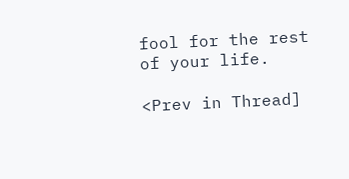fool for the rest of your life.

<Prev in Thread]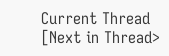Current Thread [Next in Thread>